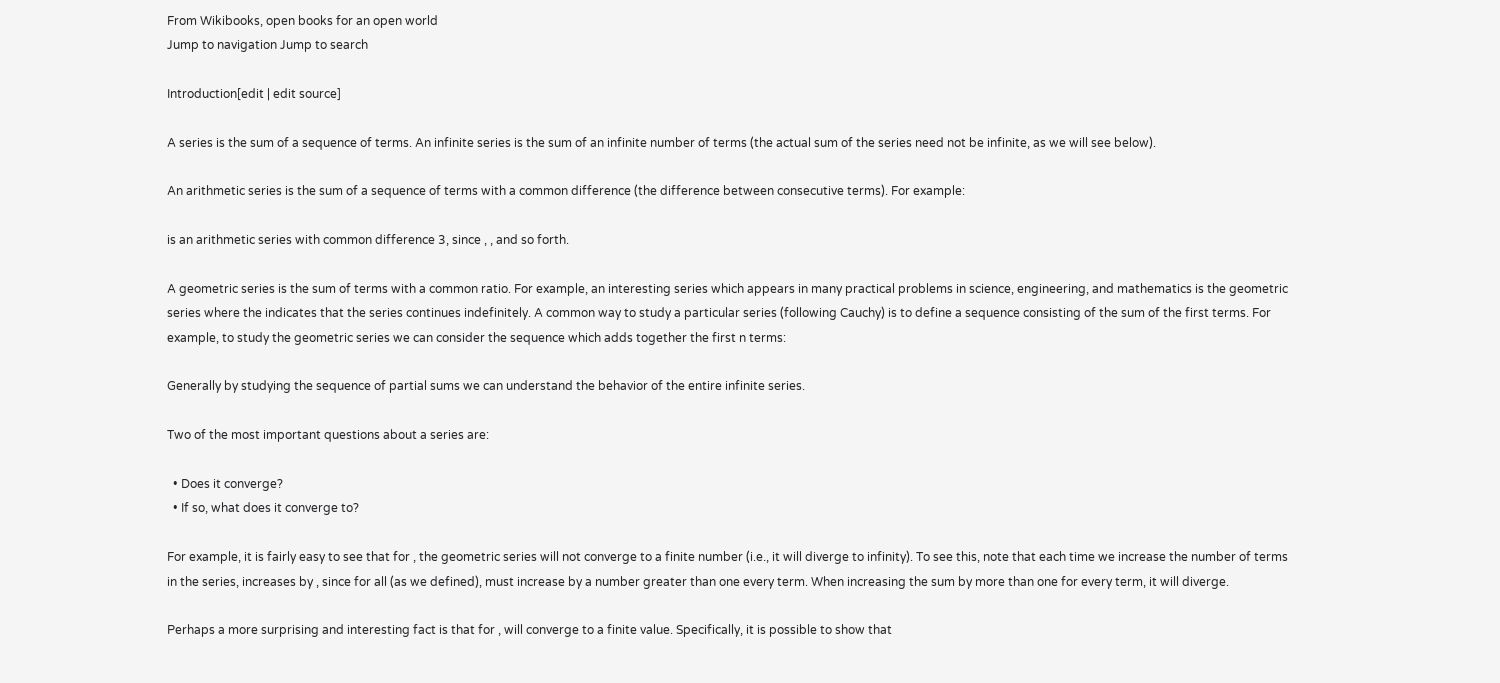From Wikibooks, open books for an open world
Jump to navigation Jump to search

Introduction[edit | edit source]

A series is the sum of a sequence of terms. An infinite series is the sum of an infinite number of terms (the actual sum of the series need not be infinite, as we will see below).

An arithmetic series is the sum of a sequence of terms with a common difference (the difference between consecutive terms). For example:

is an arithmetic series with common difference 3, since , , and so forth.

A geometric series is the sum of terms with a common ratio. For example, an interesting series which appears in many practical problems in science, engineering, and mathematics is the geometric series where the indicates that the series continues indefinitely. A common way to study a particular series (following Cauchy) is to define a sequence consisting of the sum of the first terms. For example, to study the geometric series we can consider the sequence which adds together the first n terms:

Generally by studying the sequence of partial sums we can understand the behavior of the entire infinite series.

Two of the most important questions about a series are:

  • Does it converge?
  • If so, what does it converge to?

For example, it is fairly easy to see that for , the geometric series will not converge to a finite number (i.e., it will diverge to infinity). To see this, note that each time we increase the number of terms in the series, increases by , since for all (as we defined), must increase by a number greater than one every term. When increasing the sum by more than one for every term, it will diverge.

Perhaps a more surprising and interesting fact is that for , will converge to a finite value. Specifically, it is possible to show that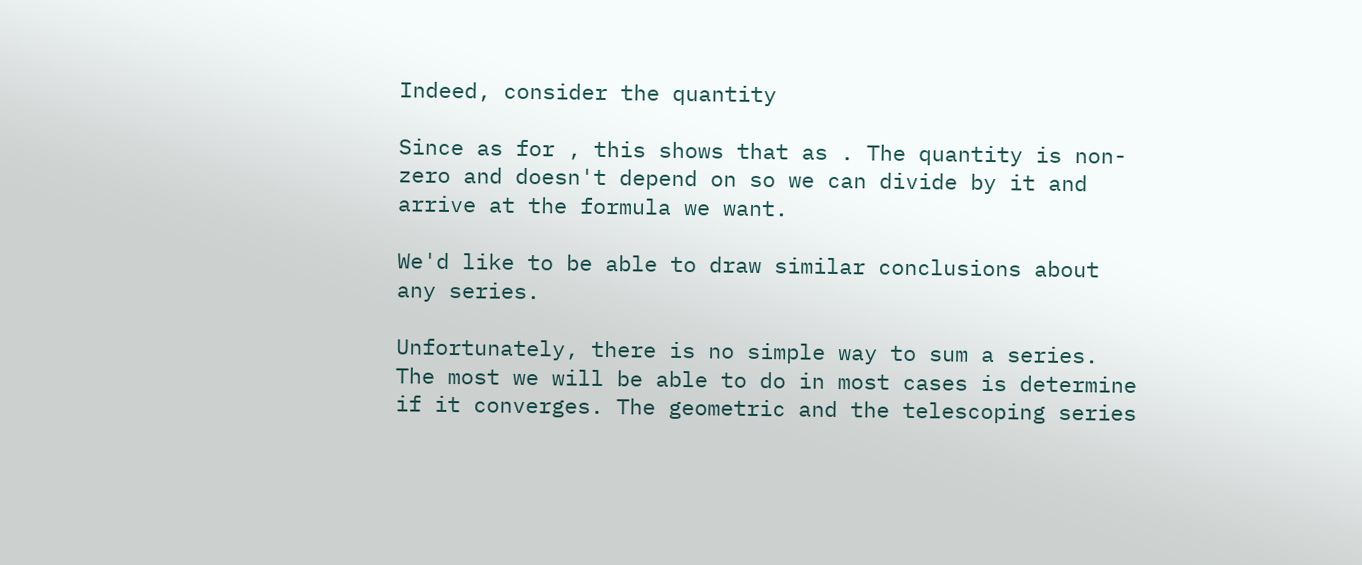Indeed, consider the quantity

Since as for , this shows that as . The quantity is non-zero and doesn't depend on so we can divide by it and arrive at the formula we want.

We'd like to be able to draw similar conclusions about any series.

Unfortunately, there is no simple way to sum a series. The most we will be able to do in most cases is determine if it converges. The geometric and the telescoping series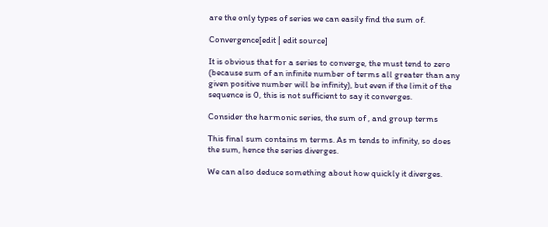are the only types of series we can easily find the sum of.

Convergence[edit | edit source]

It is obvious that for a series to converge, the must tend to zero (because sum of an infinite number of terms all greater than any given positive number will be infinity), but even if the limit of the sequence is 0, this is not sufficient to say it converges.

Consider the harmonic series, the sum of , and group terms

This final sum contains m terms. As m tends to infinity, so does the sum, hence the series diverges.

We can also deduce something about how quickly it diverges.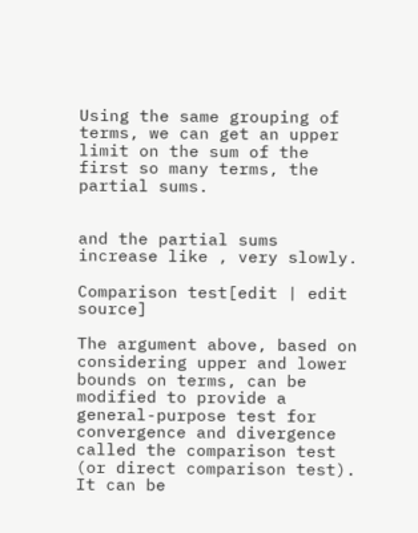Using the same grouping of terms, we can get an upper limit on the sum of the first so many terms, the partial sums.


and the partial sums increase like , very slowly.

Comparison test[edit | edit source]

The argument above, based on considering upper and lower bounds on terms, can be modified to provide a general-purpose test for convergence and divergence called the comparison test (or direct comparison test). It can be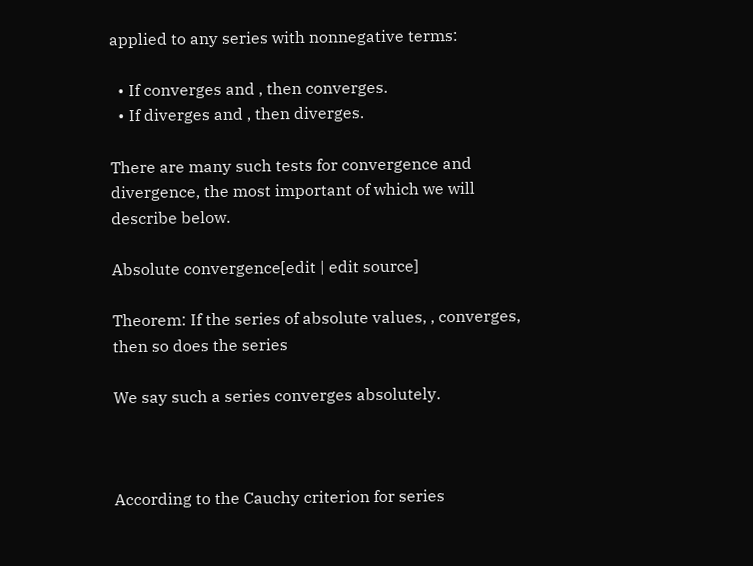applied to any series with nonnegative terms:

  • If converges and , then converges.
  • If diverges and , then diverges.

There are many such tests for convergence and divergence, the most important of which we will describe below.

Absolute convergence[edit | edit source]

Theorem: If the series of absolute values, , converges, then so does the series

We say such a series converges absolutely.



According to the Cauchy criterion for series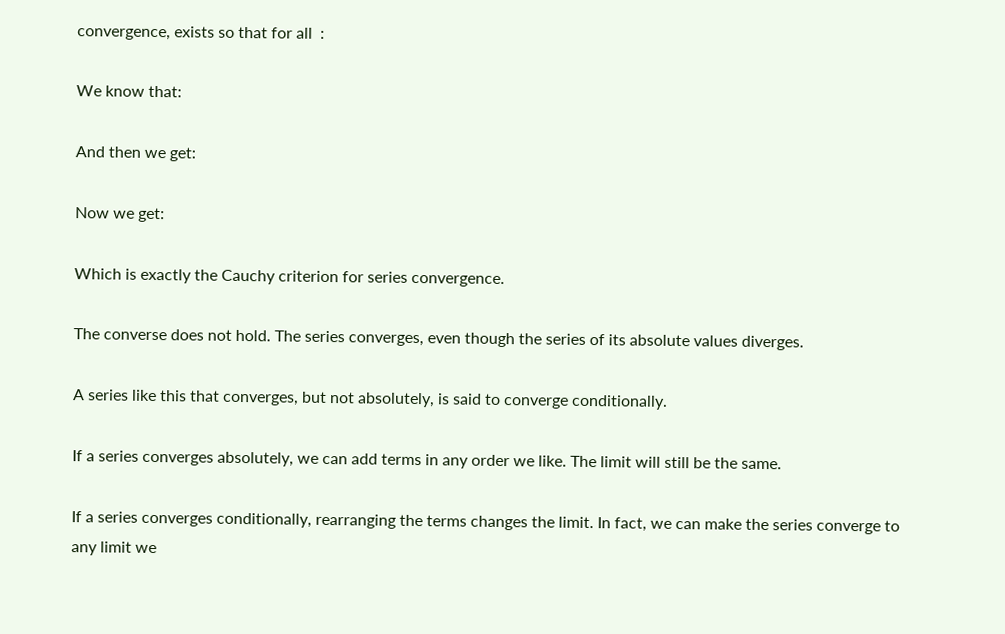convergence, exists so that for all  :

We know that:

And then we get:

Now we get:

Which is exactly the Cauchy criterion for series convergence.

The converse does not hold. The series converges, even though the series of its absolute values diverges.

A series like this that converges, but not absolutely, is said to converge conditionally.

If a series converges absolutely, we can add terms in any order we like. The limit will still be the same.

If a series converges conditionally, rearranging the terms changes the limit. In fact, we can make the series converge to any limit we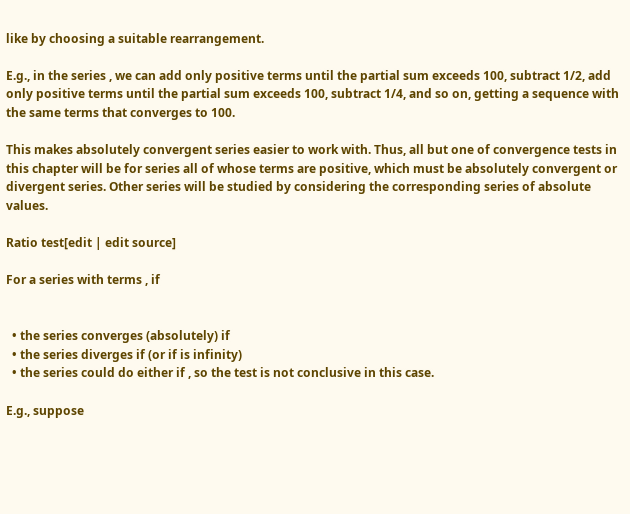like by choosing a suitable rearrangement.

E.g., in the series , we can add only positive terms until the partial sum exceeds 100, subtract 1/2, add only positive terms until the partial sum exceeds 100, subtract 1/4, and so on, getting a sequence with the same terms that converges to 100.

This makes absolutely convergent series easier to work with. Thus, all but one of convergence tests in this chapter will be for series all of whose terms are positive, which must be absolutely convergent or divergent series. Other series will be studied by considering the corresponding series of absolute values.

Ratio test[edit | edit source]

For a series with terms , if


  • the series converges (absolutely) if
  • the series diverges if (or if is infinity)
  • the series could do either if , so the test is not conclusive in this case.

E.g., suppose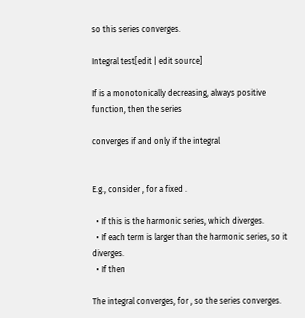so this series converges.

Integral test[edit | edit source]

If is a monotonically decreasing, always positive function, then the series

converges if and only if the integral


E.g., consider , for a fixed .

  • If this is the harmonic series, which diverges.
  • If each term is larger than the harmonic series, so it diverges.
  • If then

The integral converges, for , so the series converges.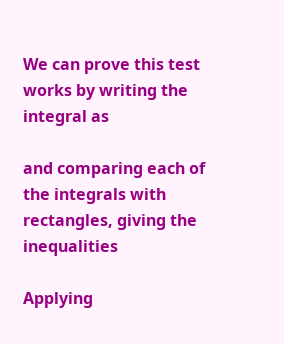We can prove this test works by writing the integral as

and comparing each of the integrals with rectangles, giving the inequalities

Applying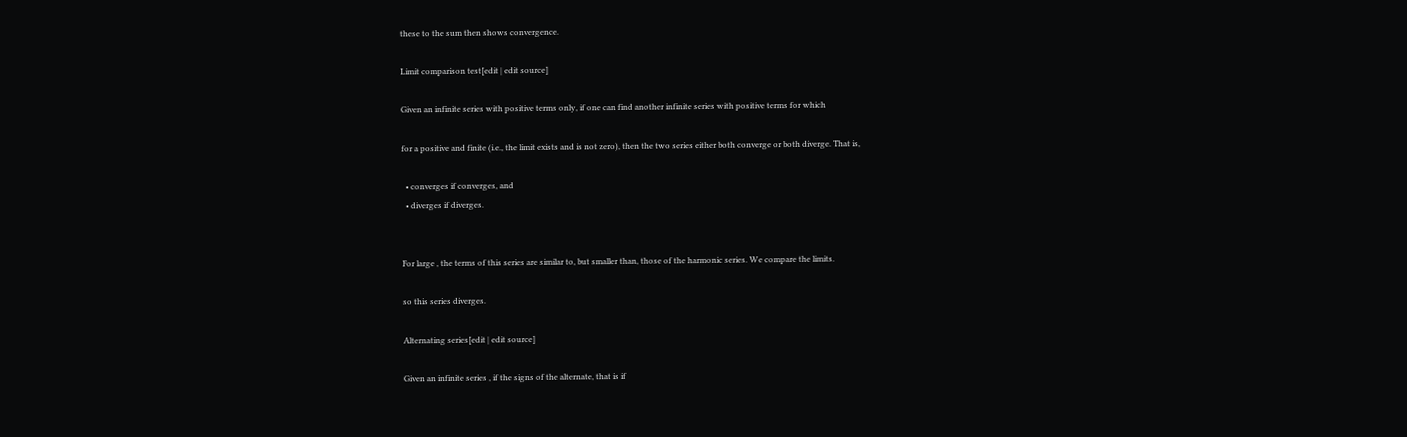these to the sum then shows convergence.

Limit comparison test[edit | edit source]

Given an infinite series with positive terms only, if one can find another infinite series with positive terms for which

for a positive and finite (i.e., the limit exists and is not zero), then the two series either both converge or both diverge. That is,

  • converges if converges, and
  • diverges if diverges.


For large , the terms of this series are similar to, but smaller than, those of the harmonic series. We compare the limits.

so this series diverges.

Alternating series[edit | edit source]

Given an infinite series , if the signs of the alternate, that is if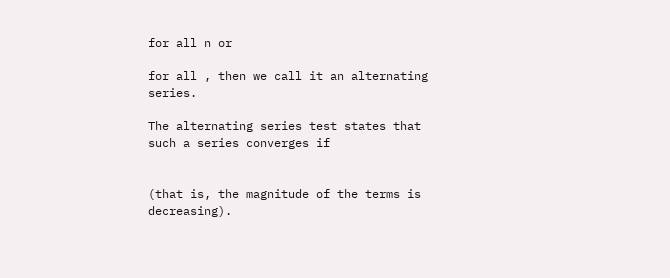for all n or

for all , then we call it an alternating series.

The alternating series test states that such a series converges if


(that is, the magnitude of the terms is decreasing).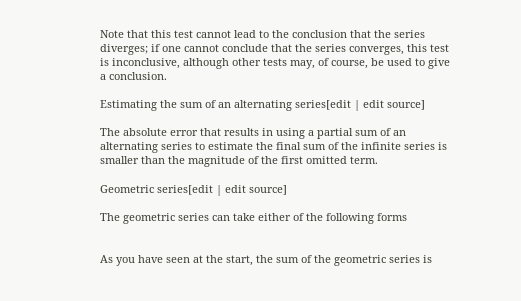Note that this test cannot lead to the conclusion that the series diverges; if one cannot conclude that the series converges, this test is inconclusive, although other tests may, of course, be used to give a conclusion.

Estimating the sum of an alternating series[edit | edit source]

The absolute error that results in using a partial sum of an alternating series to estimate the final sum of the infinite series is smaller than the magnitude of the first omitted term.

Geometric series[edit | edit source]

The geometric series can take either of the following forms


As you have seen at the start, the sum of the geometric series is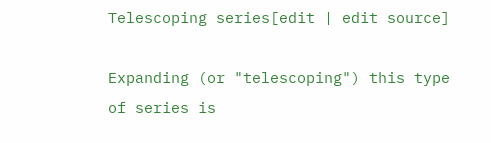Telescoping series[edit | edit source]

Expanding (or "telescoping") this type of series is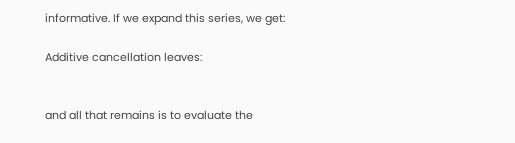informative. If we expand this series, we get:

Additive cancellation leaves:


and all that remains is to evaluate the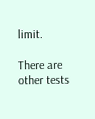limit.

There are other tests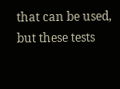that can be used, but these tests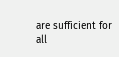are sufficient for all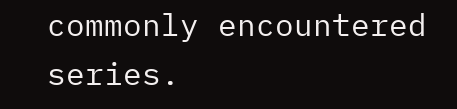commonly encountered series.